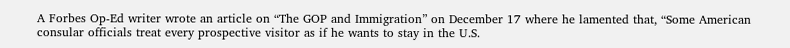A Forbes Op-Ed writer wrote an article on “The GOP and Immigration” on December 17 where he lamented that, “Some American consular officials treat every prospective visitor as if he wants to stay in the U.S.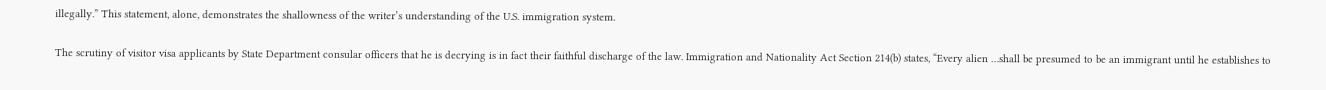illegally.” This statement, alone, demonstrates the shallowness of the writer’s understanding of the U.S. immigration system.

The scrutiny of visitor visa applicants by State Department consular officers that he is decrying is in fact their faithful discharge of the law. Immigration and Nationality Act Section 214(b) states, “Every alien …shall be presumed to be an immigrant until he establishes to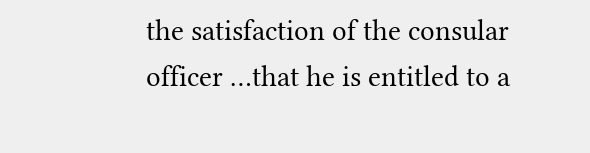the satisfaction of the consular officer …that he is entitled to a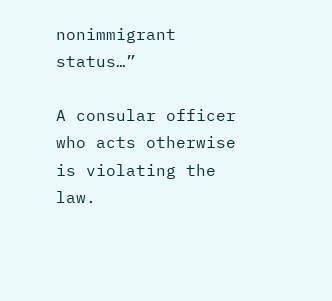nonimmigrant status…”

A consular officer who acts otherwise is violating the law.